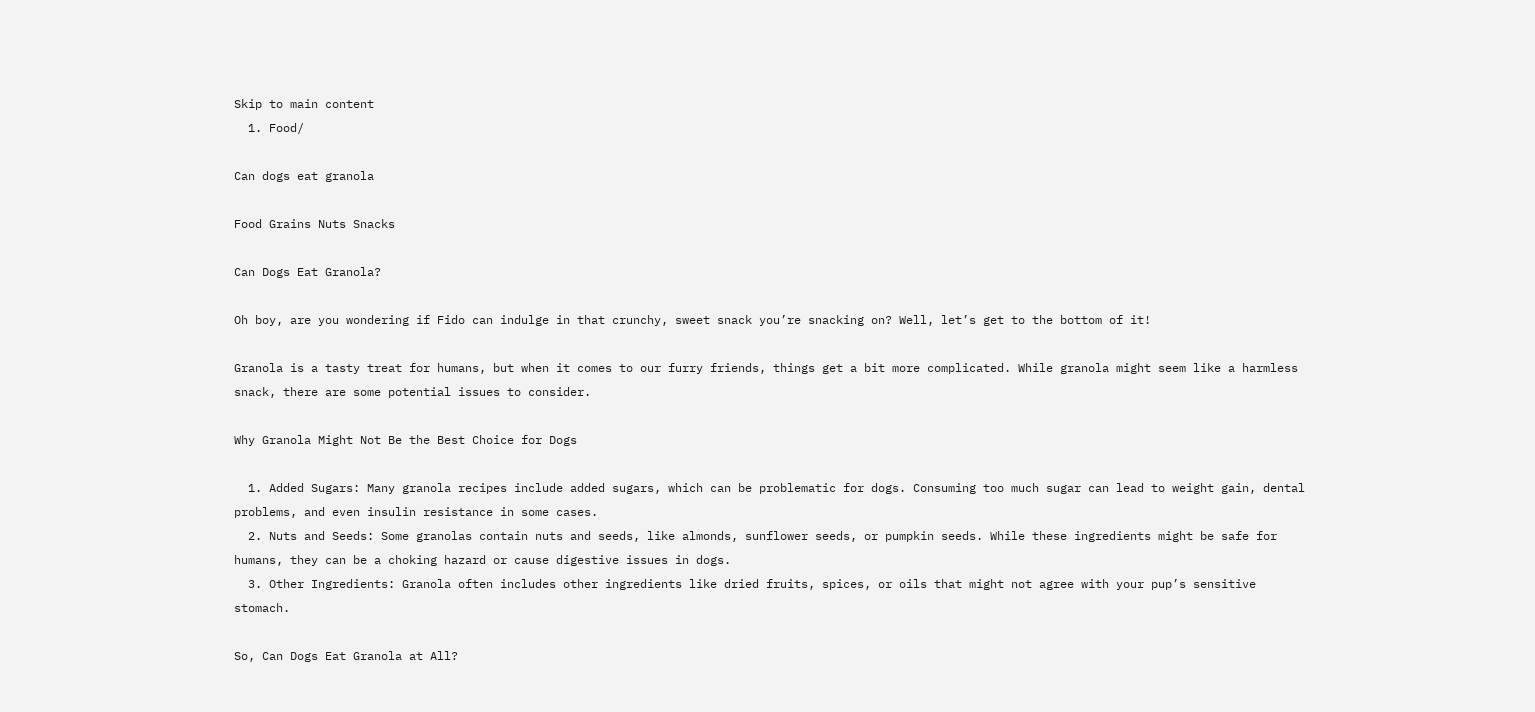Skip to main content
  1. Food/

Can dogs eat granola

Food Grains Nuts Snacks

Can Dogs Eat Granola?

Oh boy, are you wondering if Fido can indulge in that crunchy, sweet snack you’re snacking on? Well, let’s get to the bottom of it!

Granola is a tasty treat for humans, but when it comes to our furry friends, things get a bit more complicated. While granola might seem like a harmless snack, there are some potential issues to consider.

Why Granola Might Not Be the Best Choice for Dogs

  1. Added Sugars: Many granola recipes include added sugars, which can be problematic for dogs. Consuming too much sugar can lead to weight gain, dental problems, and even insulin resistance in some cases.
  2. Nuts and Seeds: Some granolas contain nuts and seeds, like almonds, sunflower seeds, or pumpkin seeds. While these ingredients might be safe for humans, they can be a choking hazard or cause digestive issues in dogs.
  3. Other Ingredients: Granola often includes other ingredients like dried fruits, spices, or oils that might not agree with your pup’s sensitive stomach.

So, Can Dogs Eat Granola at All?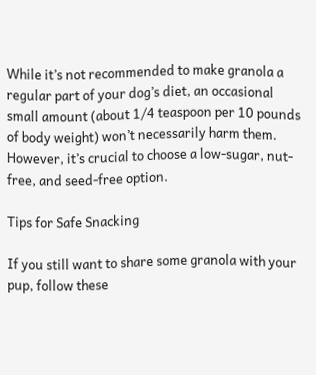While it’s not recommended to make granola a regular part of your dog’s diet, an occasional small amount (about 1/4 teaspoon per 10 pounds of body weight) won’t necessarily harm them. However, it’s crucial to choose a low-sugar, nut-free, and seed-free option.

Tips for Safe Snacking

If you still want to share some granola with your pup, follow these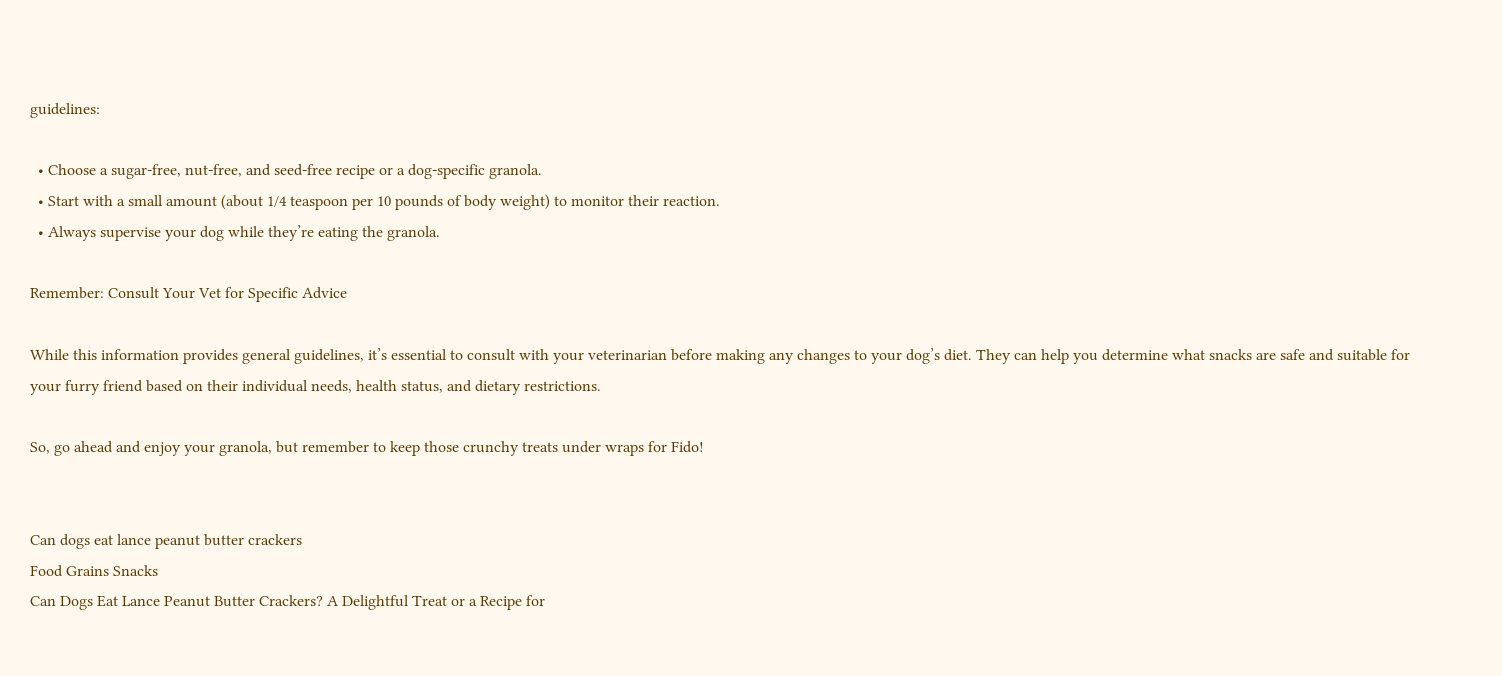guidelines:

  • Choose a sugar-free, nut-free, and seed-free recipe or a dog-specific granola.
  • Start with a small amount (about 1/4 teaspoon per 10 pounds of body weight) to monitor their reaction.
  • Always supervise your dog while they’re eating the granola.

Remember: Consult Your Vet for Specific Advice

While this information provides general guidelines, it’s essential to consult with your veterinarian before making any changes to your dog’s diet. They can help you determine what snacks are safe and suitable for your furry friend based on their individual needs, health status, and dietary restrictions.

So, go ahead and enjoy your granola, but remember to keep those crunchy treats under wraps for Fido!


Can dogs eat lance peanut butter crackers
Food Grains Snacks
Can Dogs Eat Lance Peanut Butter Crackers? A Delightful Treat or a Recipe for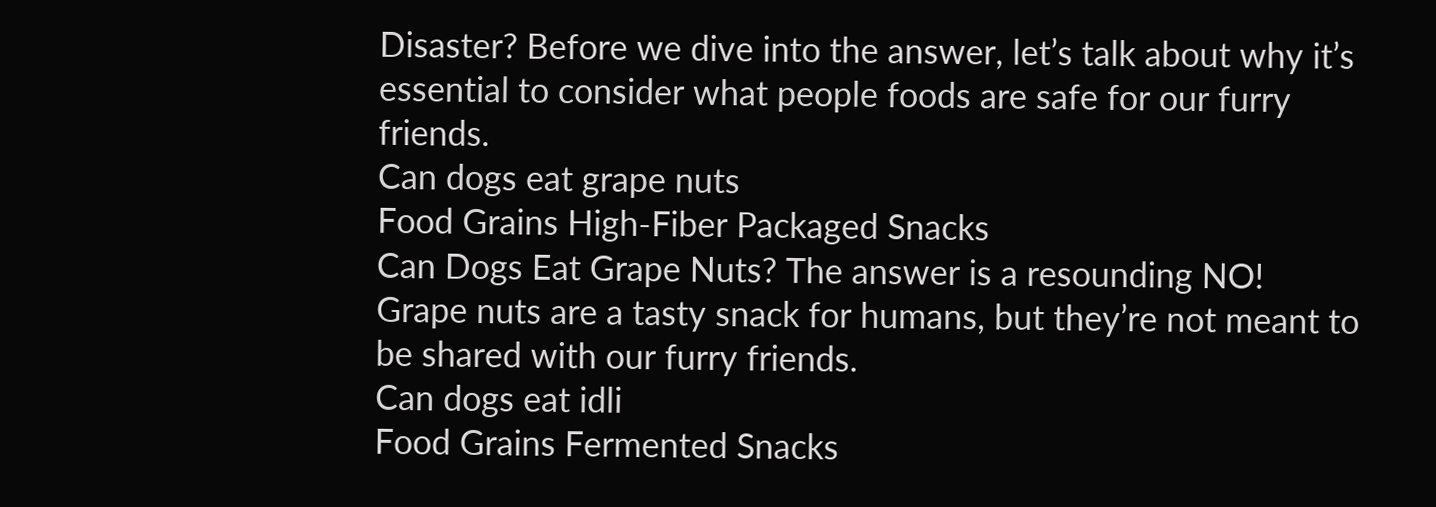Disaster? Before we dive into the answer, let’s talk about why it’s essential to consider what people foods are safe for our furry friends.
Can dogs eat grape nuts
Food Grains High-Fiber Packaged Snacks
Can Dogs Eat Grape Nuts? The answer is a resounding NO! Grape nuts are a tasty snack for humans, but they’re not meant to be shared with our furry friends.
Can dogs eat idli
Food Grains Fermented Snacks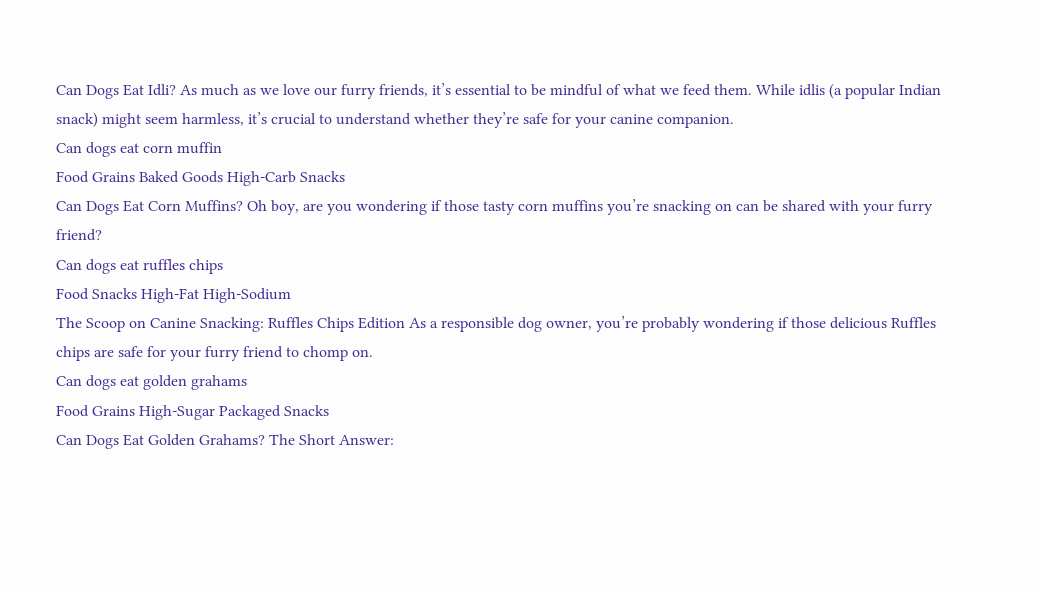Can Dogs Eat Idli? As much as we love our furry friends, it’s essential to be mindful of what we feed them. While idlis (a popular Indian snack) might seem harmless, it’s crucial to understand whether they’re safe for your canine companion.
Can dogs eat corn muffin
Food Grains Baked Goods High-Carb Snacks
Can Dogs Eat Corn Muffins? Oh boy, are you wondering if those tasty corn muffins you’re snacking on can be shared with your furry friend?
Can dogs eat ruffles chips
Food Snacks High-Fat High-Sodium
The Scoop on Canine Snacking: Ruffles Chips Edition As a responsible dog owner, you’re probably wondering if those delicious Ruffles chips are safe for your furry friend to chomp on.
Can dogs eat golden grahams
Food Grains High-Sugar Packaged Snacks
Can Dogs Eat Golden Grahams? The Short Answer: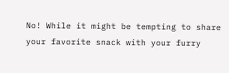No! While it might be tempting to share your favorite snack with your furry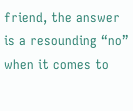friend, the answer is a resounding “no” when it comes to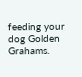feeding your dog Golden Grahams.